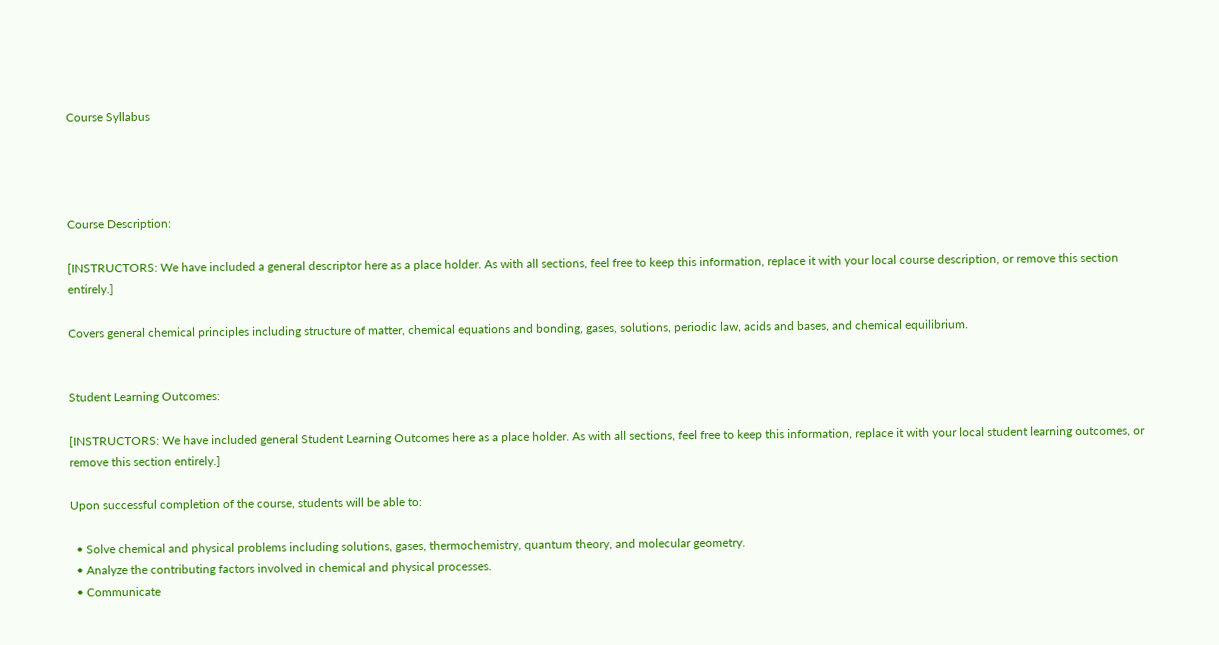Course Syllabus




Course Description:

[INSTRUCTORS: We have included a general descriptor here as a place holder. As with all sections, feel free to keep this information, replace it with your local course description, or remove this section entirely.]

Covers general chemical principles including structure of matter, chemical equations and bonding, gases, solutions, periodic law, acids and bases, and chemical equilibrium.


Student Learning Outcomes:

[INSTRUCTORS: We have included general Student Learning Outcomes here as a place holder. As with all sections, feel free to keep this information, replace it with your local student learning outcomes, or remove this section entirely.]

Upon successful completion of the course, students will be able to:

  • Solve chemical and physical problems including solutions, gases, thermochemistry, quantum theory, and molecular geometry.
  • Analyze the contributing factors involved in chemical and physical processes.
  • Communicate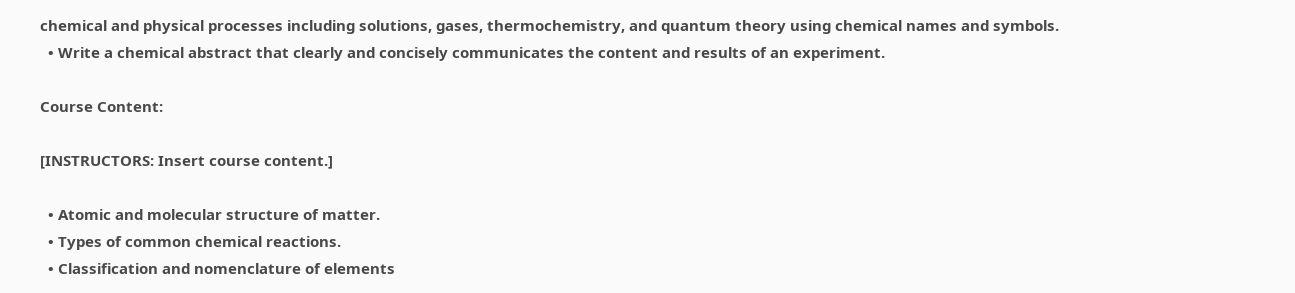chemical and physical processes including solutions, gases, thermochemistry, and quantum theory using chemical names and symbols.
  • Write a chemical abstract that clearly and concisely communicates the content and results of an experiment.

Course Content:

[INSTRUCTORS: Insert course content.]

  • Atomic and molecular structure of matter.
  • Types of common chemical reactions.
  • Classification and nomenclature of elements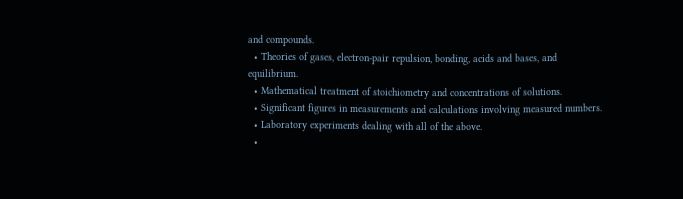and compounds.
  • Theories of gases, electron-pair repulsion, bonding, acids and bases, and equilibrium.
  • Mathematical treatment of stoichiometry and concentrations of solutions.
  • Significant figures in measurements and calculations involving measured numbers.
  • Laboratory experiments dealing with all of the above.
  •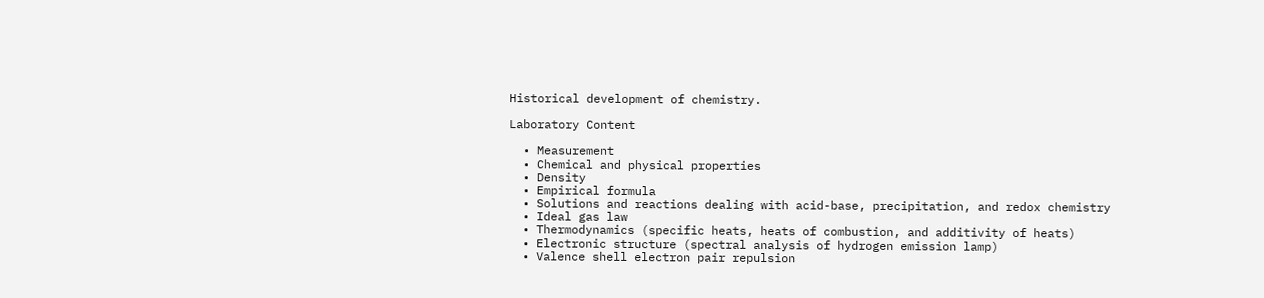Historical development of chemistry.

Laboratory Content

  • Measurement
  • Chemical and physical properties
  • Density
  • Empirical formula
  • Solutions and reactions dealing with acid-base, precipitation, and redox chemistry
  • Ideal gas law
  • Thermodynamics (specific heats, heats of combustion, and additivity of heats)
  • Electronic structure (spectral analysis of hydrogen emission lamp)
  • Valence shell electron pair repulsion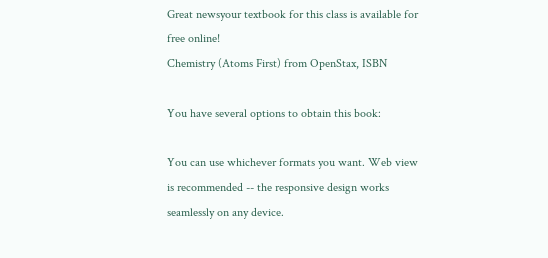Great newsyour textbook for this class is available for free online!
Chemistry (Atoms First) from OpenStax, ISBN

You have several options to obtain this book:

You can use whichever formats you want. Web view is recommended -- the responsive design works seamlessly on any device.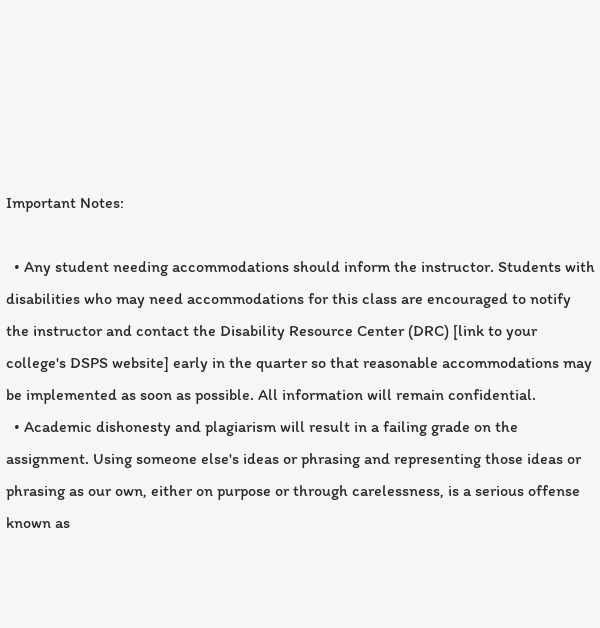Important Notes:

  • Any student needing accommodations should inform the instructor. Students with disabilities who may need accommodations for this class are encouraged to notify the instructor and contact the Disability Resource Center (DRC) [link to your college's DSPS website] early in the quarter so that reasonable accommodations may be implemented as soon as possible. All information will remain confidential.
  • Academic dishonesty and plagiarism will result in a failing grade on the assignment. Using someone else's ideas or phrasing and representing those ideas or phrasing as our own, either on purpose or through carelessness, is a serious offense known as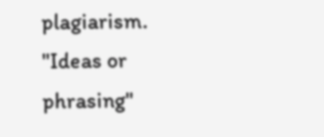plagiarism. "Ideas or phrasing"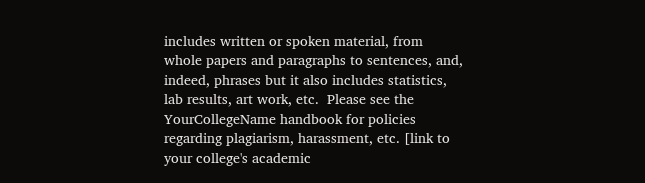includes written or spoken material, from whole papers and paragraphs to sentences, and, indeed, phrases but it also includes statistics, lab results, art work, etc.  Please see the YourCollegeName handbook for policies regarding plagiarism, harassment, etc. [link to your college's academic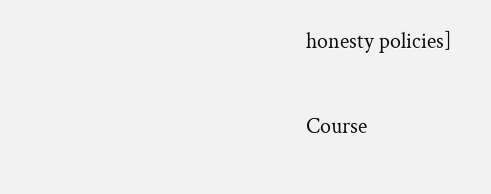honesty policies]

Course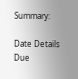Summary:

Date Details Due